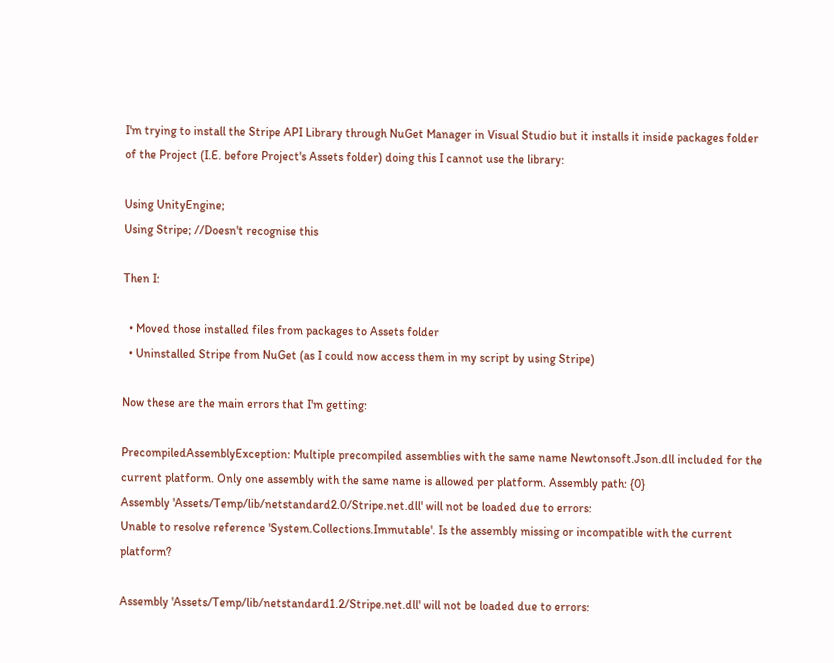I'm trying to install the Stripe API Library through NuGet Manager in Visual Studio but it installs it inside packages folder of the Project (I.E. before Project's Assets folder) doing this I cannot use the library:

Using UnityEngine;
Using Stripe; //Doesn't recognise this

Then I:

  • Moved those installed files from packages to Assets folder
  • Uninstalled Stripe from NuGet (as I could now access them in my script by using Stripe)

Now these are the main errors that I'm getting:

PrecompiledAssemblyException: Multiple precompiled assemblies with the same name Newtonsoft.Json.dll included for the current platform. Only one assembly with the same name is allowed per platform. Assembly path: {0}
Assembly 'Assets/Temp/lib/netstandard2.0/Stripe.net.dll' will not be loaded due to errors:
Unable to resolve reference 'System.Collections.Immutable'. Is the assembly missing or incompatible with the current platform?

Assembly 'Assets/Temp/lib/netstandard1.2/Stripe.net.dll' will not be loaded due to errors: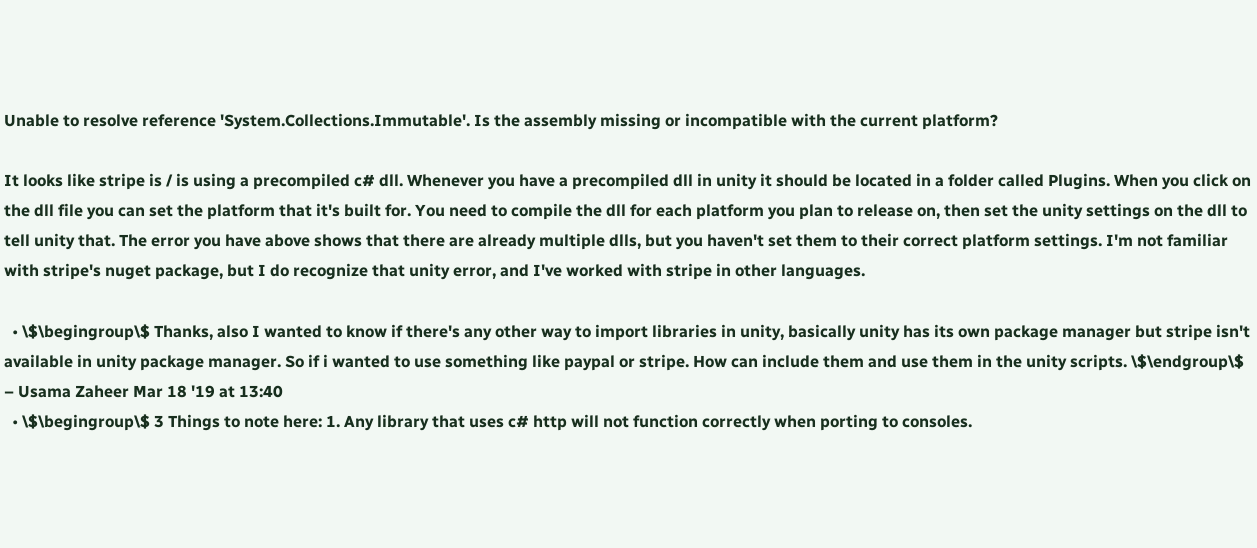Unable to resolve reference 'System.Collections.Immutable'. Is the assembly missing or incompatible with the current platform?

It looks like stripe is / is using a precompiled c# dll. Whenever you have a precompiled dll in unity it should be located in a folder called Plugins. When you click on the dll file you can set the platform that it's built for. You need to compile the dll for each platform you plan to release on, then set the unity settings on the dll to tell unity that. The error you have above shows that there are already multiple dlls, but you haven't set them to their correct platform settings. I'm not familiar with stripe's nuget package, but I do recognize that unity error, and I've worked with stripe in other languages.

  • \$\begingroup\$ Thanks, also I wanted to know if there's any other way to import libraries in unity, basically unity has its own package manager but stripe isn't available in unity package manager. So if i wanted to use something like paypal or stripe. How can include them and use them in the unity scripts. \$\endgroup\$ – Usama Zaheer Mar 18 '19 at 13:40
  • \$\begingroup\$ 3 Things to note here: 1. Any library that uses c# http will not function correctly when porting to consoles.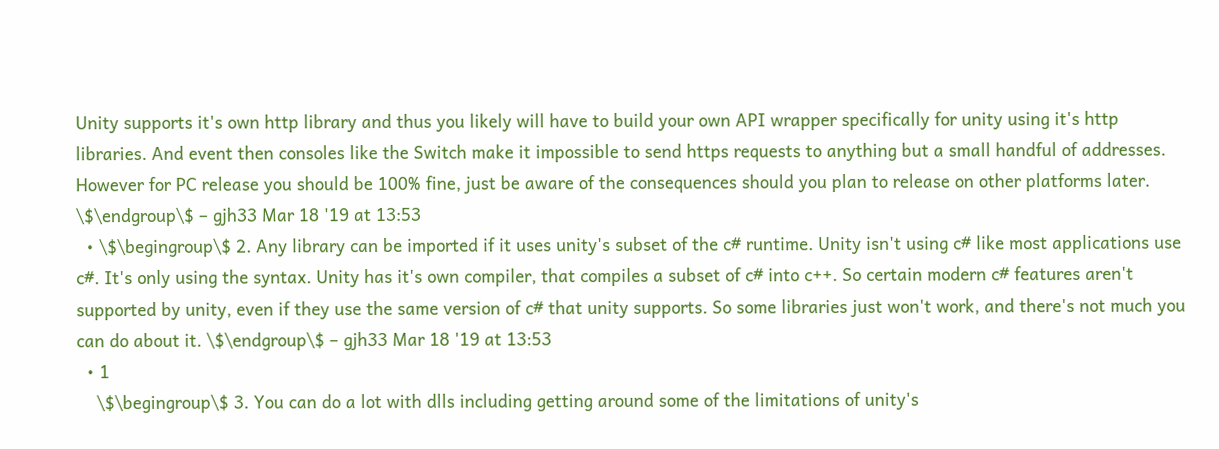Unity supports it's own http library and thus you likely will have to build your own API wrapper specifically for unity using it's http libraries. And event then consoles like the Switch make it impossible to send https requests to anything but a small handful of addresses. However for PC release you should be 100% fine, just be aware of the consequences should you plan to release on other platforms later. \$\endgroup\$ – gjh33 Mar 18 '19 at 13:53
  • \$\begingroup\$ 2. Any library can be imported if it uses unity's subset of the c# runtime. Unity isn't using c# like most applications use c#. It's only using the syntax. Unity has it's own compiler, that compiles a subset of c# into c++. So certain modern c# features aren't supported by unity, even if they use the same version of c# that unity supports. So some libraries just won't work, and there's not much you can do about it. \$\endgroup\$ – gjh33 Mar 18 '19 at 13:53
  • 1
    \$\begingroup\$ 3. You can do a lot with dlls including getting around some of the limitations of unity's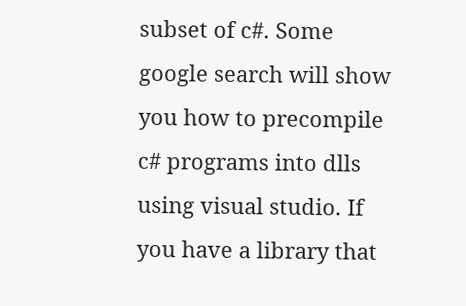subset of c#. Some google search will show you how to precompile c# programs into dlls using visual studio. If you have a library that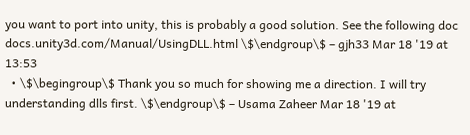you want to port into unity, this is probably a good solution. See the following doc docs.unity3d.com/Manual/UsingDLL.html \$\endgroup\$ – gjh33 Mar 18 '19 at 13:53
  • \$\begingroup\$ Thank you so much for showing me a direction. I will try understanding dlls first. \$\endgroup\$ – Usama Zaheer Mar 18 '19 at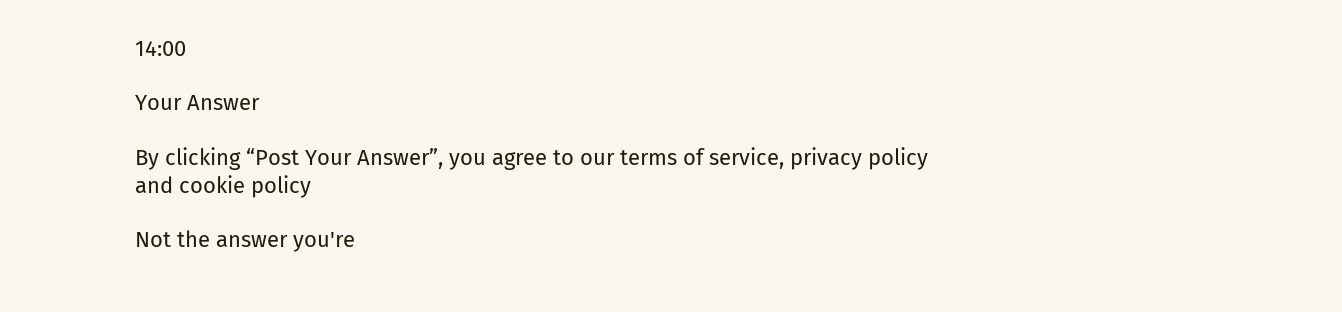14:00

Your Answer

By clicking “Post Your Answer”, you agree to our terms of service, privacy policy and cookie policy

Not the answer you're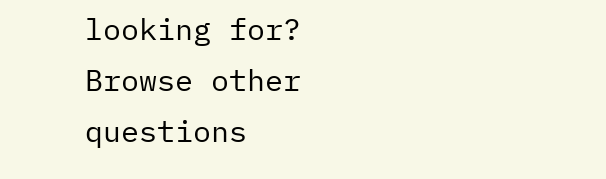looking for? Browse other questions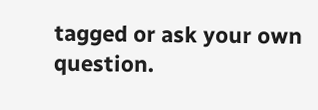tagged or ask your own question.